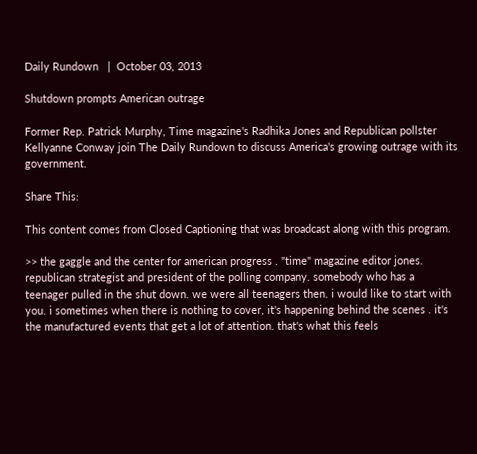Daily Rundown   |  October 03, 2013

Shutdown prompts American outrage

Former Rep. Patrick Murphy, Time magazine's Radhika Jones and Republican pollster Kellyanne Conway join The Daily Rundown to discuss America's growing outrage with its government.

Share This:

This content comes from Closed Captioning that was broadcast along with this program.

>> the gaggle and the center for american progress . "time" magazine editor jones. republican strategist and president of the polling company. somebody who has a teenager pulled in the shut down. we were all teenagers then. i would like to start with you. i sometimes when there is nothing to cover, it's happening behind the scenes . it's the manufactured events that get a lot of attention. that's what this feels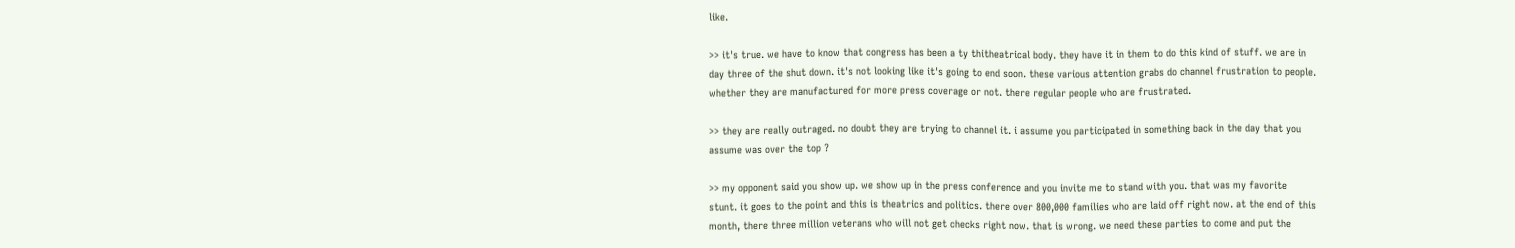like.

>> it's true. we have to know that congress has been a ty thitheatrical body. they have it in them to do this kind of stuff. we are in day three of the shut down. it's not looking like it's going to end soon. these various attention grabs do channel frustration to people. whether they are manufactured for more press coverage or not. there regular people who are frustrated.

>> they are really outraged. no doubt they are trying to channel it. i assume you participated in something back in the day that you assume was over the top ?

>> my opponent said you show up. we show up in the press conference and you invite me to stand with you. that was my favorite stunt. it goes to the point and this is theatrics and politics. there over 800,000 families who are laid off right now. at the end of this month, there three million veterans who will not get checks right now. that is wrong. we need these parties to come and put the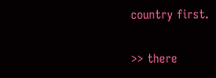country first.

>> there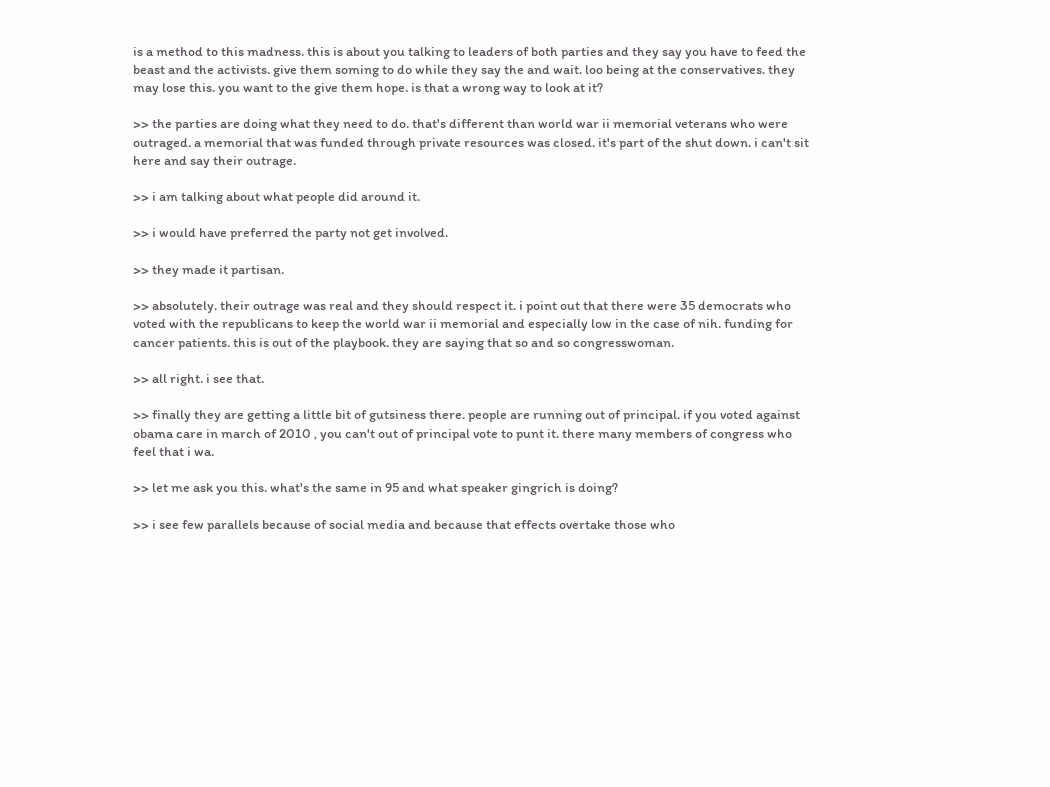is a method to this madness. this is about you talking to leaders of both parties and they say you have to feed the beast and the activists. give them soming to do while they say the and wait. loo being at the conservatives. they may lose this. you want to the give them hope. is that a wrong way to look at it?

>> the parties are doing what they need to do. that's different than world war ii memorial veterans who were outraged. a memorial that was funded through private resources was closed. it's part of the shut down. i can't sit here and say their outrage.

>> i am talking about what people did around it.

>> i would have preferred the party not get involved.

>> they made it partisan.

>> absolutely. their outrage was real and they should respect it. i point out that there were 35 democrats who voted with the republicans to keep the world war ii memorial and especially low in the case of nih. funding for cancer patients. this is out of the playbook. they are saying that so and so congresswoman.

>> all right. i see that.

>> finally they are getting a little bit of gutsiness there. people are running out of principal. if you voted against obama care in march of 2010 , you can't out of principal vote to punt it. there many members of congress who feel that i wa.

>> let me ask you this. what's the same in 95 and what speaker gingrich is doing?

>> i see few parallels because of social media and because that effects overtake those who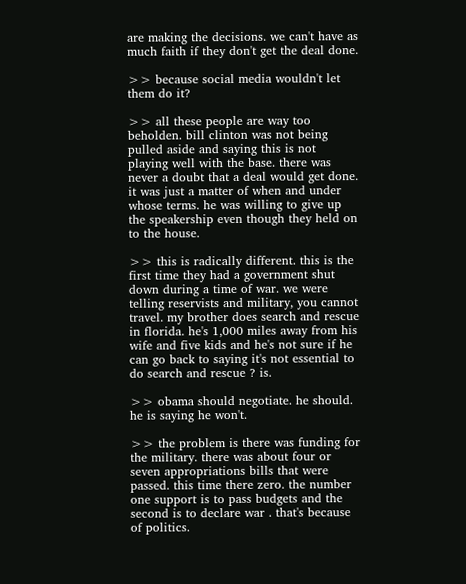are making the decisions. we can't have as much faith if they don't get the deal done.

>> because social media wouldn't let them do it?

>> all these people are way too beholden. bill clinton was not being pulled aside and saying this is not playing well with the base. there was never a doubt that a deal would get done. it was just a matter of when and under whose terms. he was willing to give up the speakership even though they held on to the house.

>> this is radically different. this is the first time they had a government shut down during a time of war. we were telling reservists and military, you cannot travel. my brother does search and rescue in florida. he's 1,000 miles away from his wife and five kids and he's not sure if he can go back to saying it's not essential to do search and rescue ? is.

>> obama should negotiate. he should. he is saying he won't.

>> the problem is there was funding for the military. there was about four or seven appropriations bills that were passed. this time there zero. the number one support is to pass budgets and the second is to declare war . that's because of politics.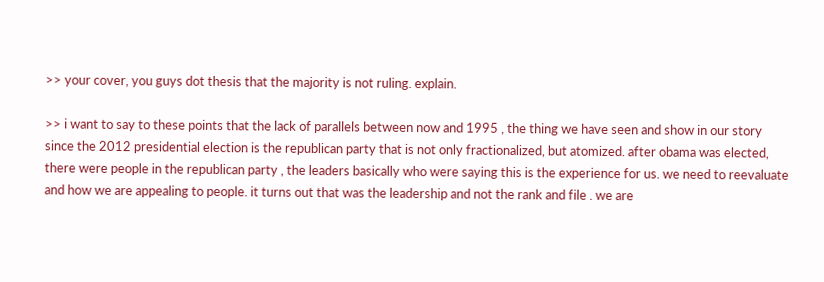>> your cover, you guys dot thesis that the majority is not ruling. explain.

>> i want to say to these points that the lack of parallels between now and 1995 , the thing we have seen and show in our story since the 2012 presidential election is the republican party that is not only fractionalized, but atomized. after obama was elected, there were people in the republican party , the leaders basically who were saying this is the experience for us. we need to reevaluate and how we are appealing to people. it turns out that was the leadership and not the rank and file . we are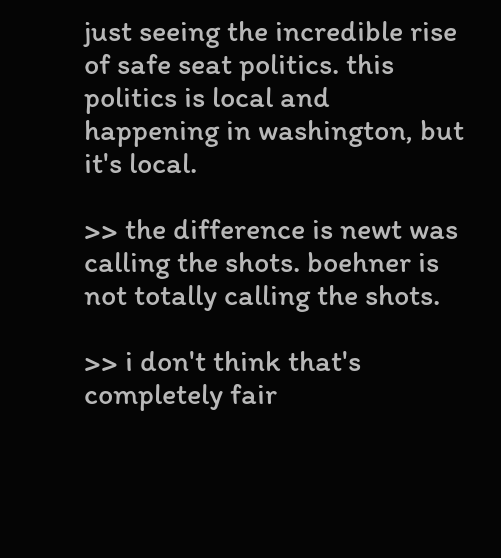just seeing the incredible rise of safe seat politics. this politics is local and happening in washington, but it's local.

>> the difference is newt was calling the shots. boehner is not totally calling the shots.

>> i don't think that's completely fair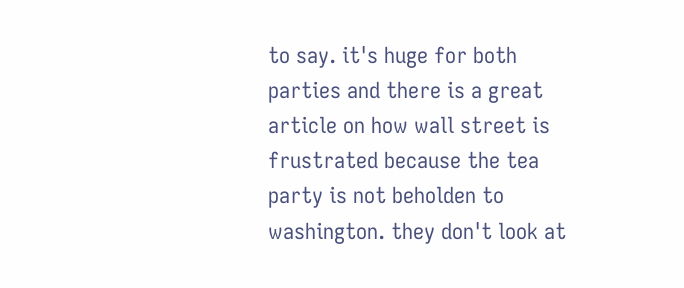to say. it's huge for both parties and there is a great article on how wall street is frustrated because the tea party is not beholden to washington. they don't look at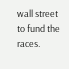wall street to fund the races.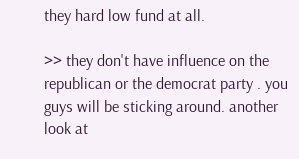they hard low fund at all.

>> they don't have influence on the republican or the democrat party . you guys will be sticking around. another look at